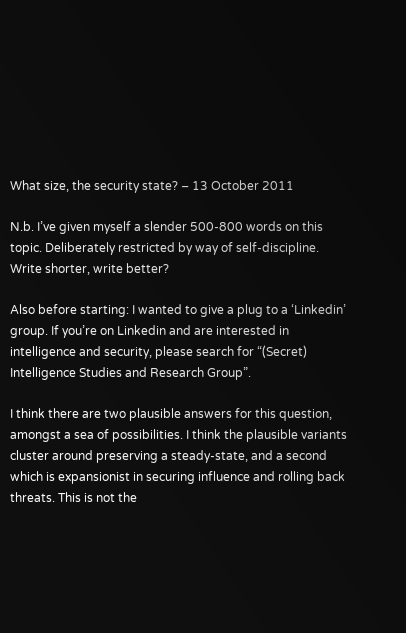What size, the security state? – 13 October 2011

N.b. I’ve given myself a slender 500-800 words on this topic. Deliberately restricted by way of self-discipline. Write shorter, write better?

Also before starting: I wanted to give a plug to a ‘Linkedin’ group. If you’re on Linkedin and are interested in intelligence and security, please search for “(Secret) Intelligence Studies and Research Group”.

I think there are two plausible answers for this question, amongst a sea of possibilities. I think the plausible variants cluster around preserving a steady-state, and a second which is expansionist in securing influence and rolling back threats. This is not the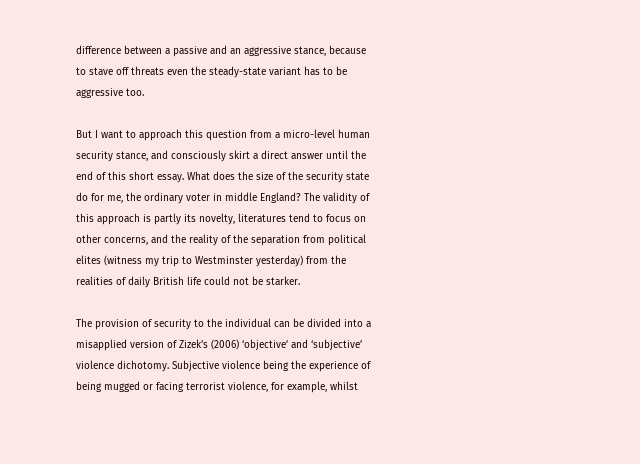difference between a passive and an aggressive stance, because to stave off threats even the steady-state variant has to be aggressive too.

But I want to approach this question from a micro-level human security stance, and consciously skirt a direct answer until the end of this short essay. What does the size of the security state do for me, the ordinary voter in middle England? The validity of this approach is partly its novelty, literatures tend to focus on other concerns, and the reality of the separation from political elites (witness my trip to Westminster yesterday) from the realities of daily British life could not be starker.

The provision of security to the individual can be divided into a misapplied version of Zizek’s (2006) ‘objective’ and ‘subjective’ violence dichotomy. Subjective violence being the experience of being mugged or facing terrorist violence, for example, whilst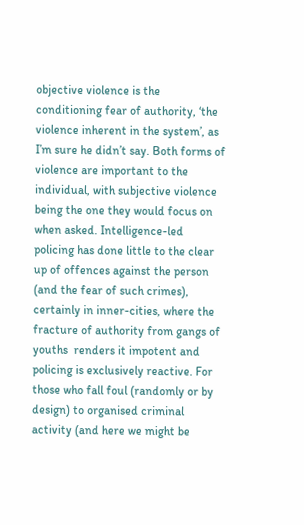objective violence is the conditioning fear of authority, ‘the violence inherent in the system’, as I’m sure he didn’t say. Both forms of violence are important to the individual, with subjective violence being the one they would focus on when asked. Intelligence-led policing has done little to the clear up of offences against the person (and the fear of such crimes), certainly in inner-cities, where the fracture of authority from gangs of youths  renders it impotent and policing is exclusively reactive. For those who fall foul (randomly or by design) to organised criminal activity (and here we might be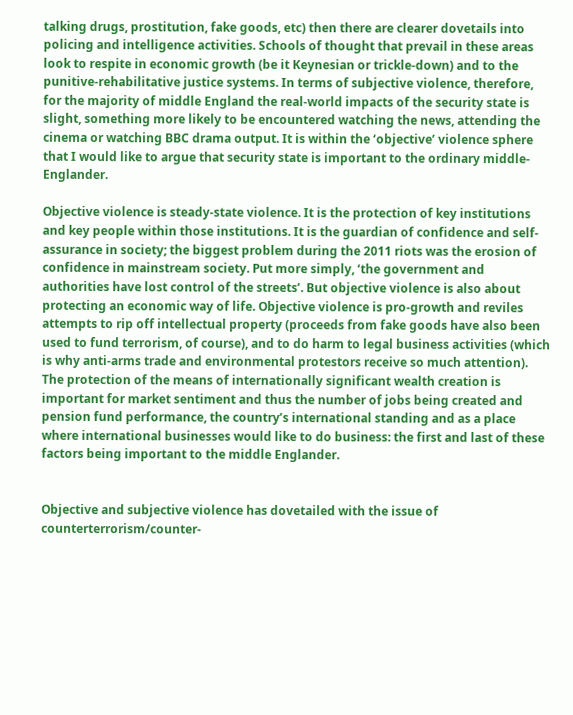talking drugs, prostitution, fake goods, etc) then there are clearer dovetails into policing and intelligence activities. Schools of thought that prevail in these areas look to respite in economic growth (be it Keynesian or trickle-down) and to the punitive-rehabilitative justice systems. In terms of subjective violence, therefore, for the majority of middle England the real-world impacts of the security state is slight, something more likely to be encountered watching the news, attending the cinema or watching BBC drama output. It is within the ‘objective’ violence sphere that I would like to argue that security state is important to the ordinary middle-Englander.

Objective violence is steady-state violence. It is the protection of key institutions and key people within those institutions. It is the guardian of confidence and self-assurance in society; the biggest problem during the 2011 riots was the erosion of confidence in mainstream society. Put more simply, ‘the government and authorities have lost control of the streets’. But objective violence is also about protecting an economic way of life. Objective violence is pro-growth and reviles attempts to rip off intellectual property (proceeds from fake goods have also been used to fund terrorism, of course), and to do harm to legal business activities (which is why anti-arms trade and environmental protestors receive so much attention). The protection of the means of internationally significant wealth creation is important for market sentiment and thus the number of jobs being created and pension fund performance, the country’s international standing and as a place where international businesses would like to do business: the first and last of these factors being important to the middle Englander.


Objective and subjective violence has dovetailed with the issue of counterterrorism/counter-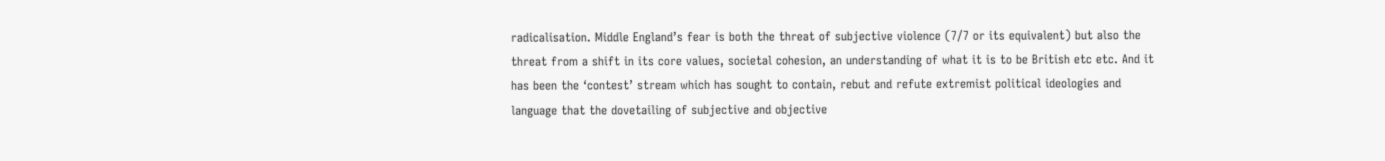radicalisation. Middle England’s fear is both the threat of subjective violence (7/7 or its equivalent) but also the threat from a shift in its core values, societal cohesion, an understanding of what it is to be British etc etc. And it has been the ‘contest’ stream which has sought to contain, rebut and refute extremist political ideologies and language that the dovetailing of subjective and objective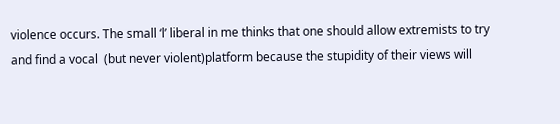violence occurs. The small ‘l’ liberal in me thinks that one should allow extremists to try and find a vocal  (but never violent)platform because the stupidity of their views will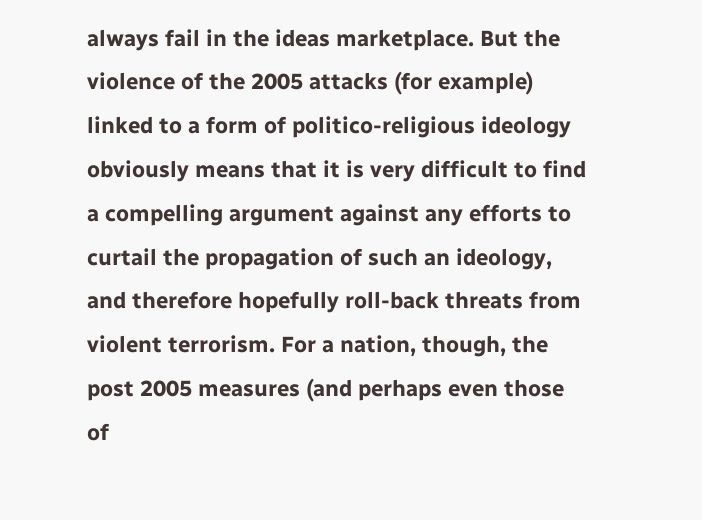always fail in the ideas marketplace. But the violence of the 2005 attacks (for example) linked to a form of politico-religious ideology obviously means that it is very difficult to find a compelling argument against any efforts to curtail the propagation of such an ideology, and therefore hopefully roll-back threats from violent terrorism. For a nation, though, the post 2005 measures (and perhaps even those of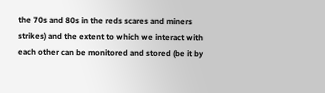the 70s and 80s in the reds scares and miners strikes) and the extent to which we interact with each other can be monitored and stored (be it by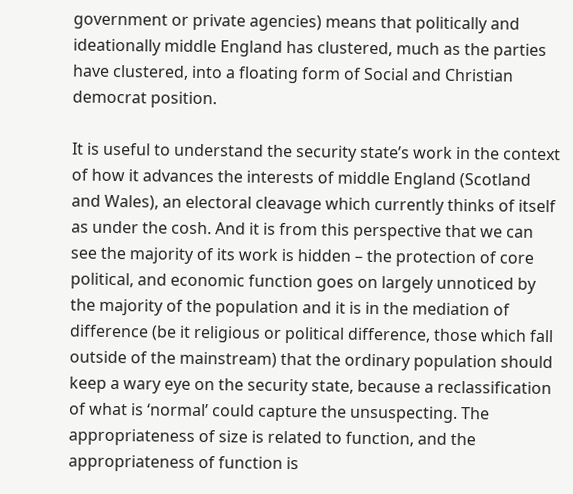government or private agencies) means that politically and ideationally middle England has clustered, much as the parties have clustered, into a floating form of Social and Christian democrat position.

It is useful to understand the security state’s work in the context of how it advances the interests of middle England (Scotland and Wales), an electoral cleavage which currently thinks of itself as under the cosh. And it is from this perspective that we can see the majority of its work is hidden – the protection of core political, and economic function goes on largely unnoticed by the majority of the population and it is in the mediation of difference (be it religious or political difference, those which fall outside of the mainstream) that the ordinary population should keep a wary eye on the security state, because a reclassification of what is ‘normal’ could capture the unsuspecting. The appropriateness of size is related to function, and the appropriateness of function is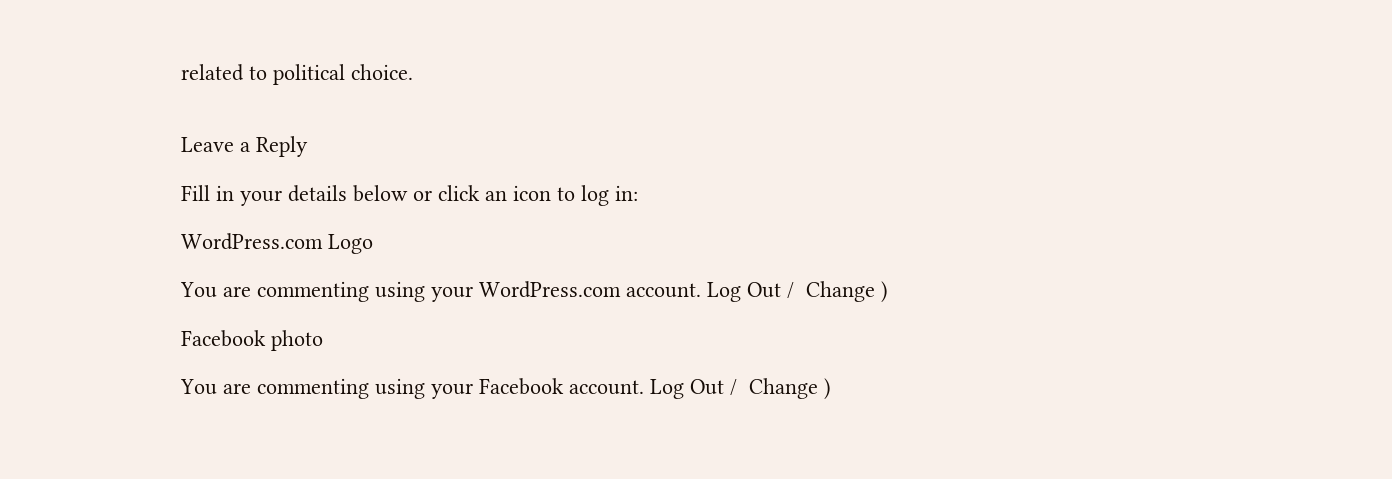related to political choice.


Leave a Reply

Fill in your details below or click an icon to log in:

WordPress.com Logo

You are commenting using your WordPress.com account. Log Out /  Change )

Facebook photo

You are commenting using your Facebook account. Log Out /  Change )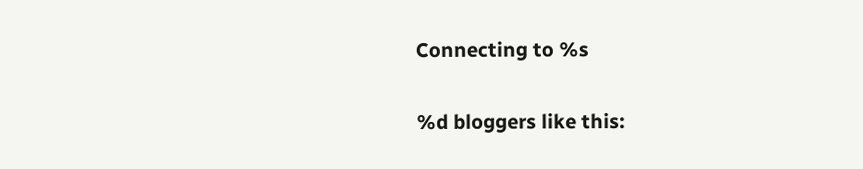Connecting to %s

%d bloggers like this: